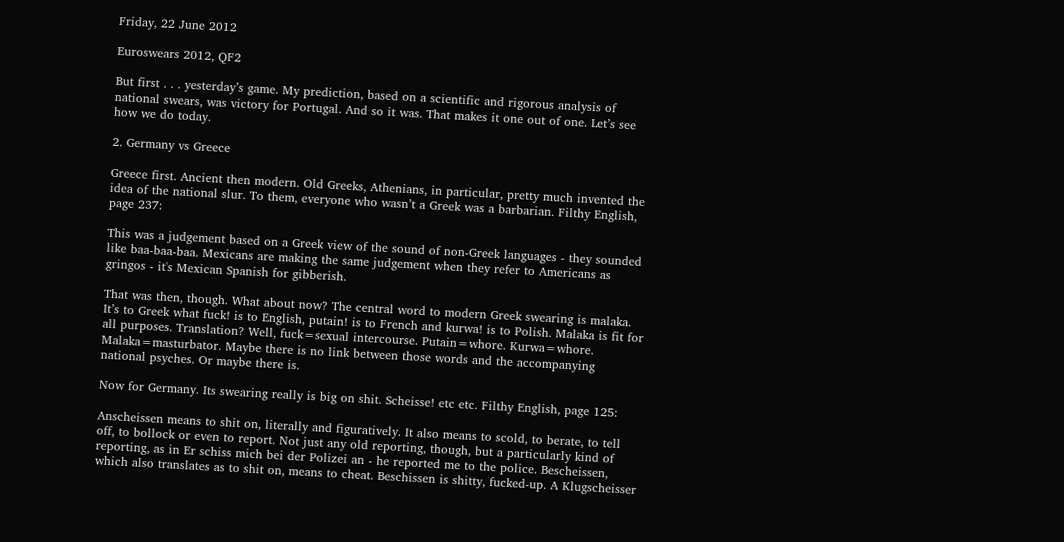Friday, 22 June 2012

Euroswears 2012, QF2

But first . . . yesterday’s game. My prediction, based on a scientific and rigorous analysis of national swears, was victory for Portugal. And so it was. That makes it one out of one. Let’s see how we do today.

2. Germany vs Greece

Greece first. Ancient then modern. Old Greeks, Athenians, in particular, pretty much invented the idea of the national slur. To them, everyone who wasn’t a Greek was a barbarian. Filthy English, page 237:

This was a judgement based on a Greek view of the sound of non-Greek languages - they sounded like baa-baa-baa. Mexicans are making the same judgement when they refer to Americans as gringos - it's Mexican Spanish for gibberish.

That was then, though. What about now? The central word to modern Greek swearing is malaka. It’s to Greek what fuck! is to English, putain! is to French and kurwa! is to Polish. Malaka is fit for all purposes. Translation? Well, fuck=sexual intercourse. Putain=whore. Kurwa=whore. Malaka=masturbator. Maybe there is no link between those words and the accompanying  national psyches. Or maybe there is.

Now for Germany. Its swearing really is big on shit. Scheisse! etc etc. Filthy English, page 125:

Anscheissen means to shit on, literally and figuratively. It also means to scold, to berate, to tell off, to bollock or even to report. Not just any old reporting, though, but a particularly kind of reporting, as in Er schiss mich bei der Polizei an - he reported me to the police. Bescheissen, which also translates as to shit on, means to cheat. Beschissen is shitty, fucked-up. A Klugscheisser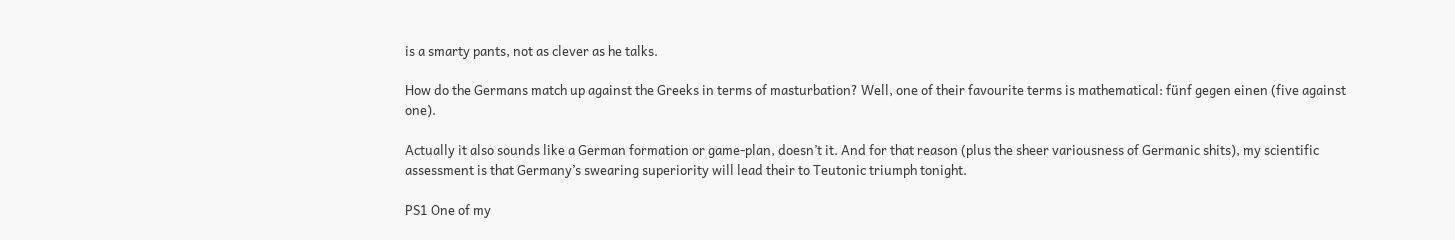is a smarty pants, not as clever as he talks.

How do the Germans match up against the Greeks in terms of masturbation? Well, one of their favourite terms is mathematical: fünf gegen einen (five against one).

Actually it also sounds like a German formation or game-plan, doesn’t it. And for that reason (plus the sheer variousness of Germanic shits), my scientific assessment is that Germany’s swearing superiority will lead their to Teutonic triumph tonight.

PS1 One of my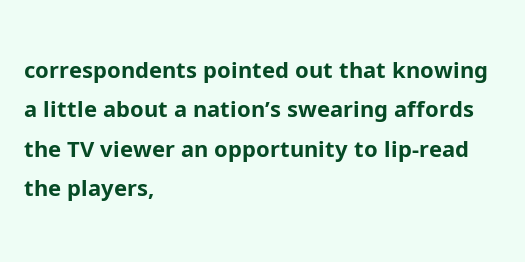correspondents pointed out that knowing a little about a nation’s swearing affords the TV viewer an opportunity to lip-read the players,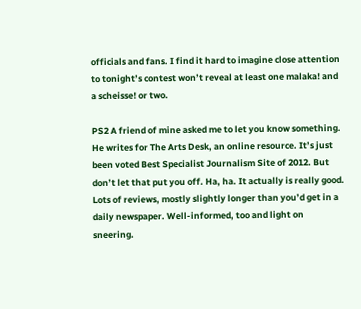officials and fans. I find it hard to imagine close attention to tonight’s contest won’t reveal at least one malaka! and a scheisse! or two.

PS2 A friend of mine asked me to let you know something. He writes for The Arts Desk, an online resource. It’s just been voted Best Specialist Journalism Site of 2012. But don’t let that put you off. Ha, ha. It actually is really good. Lots of reviews, mostly slightly longer than you’d get in a daily newspaper. Well-informed, too and light on sneering.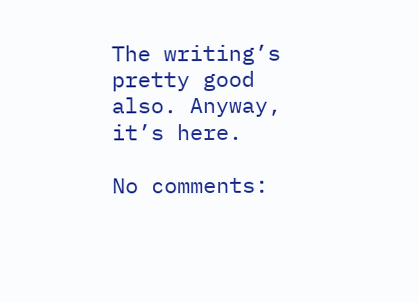The writing’s pretty good also. Anyway, it’s here.

No comments: